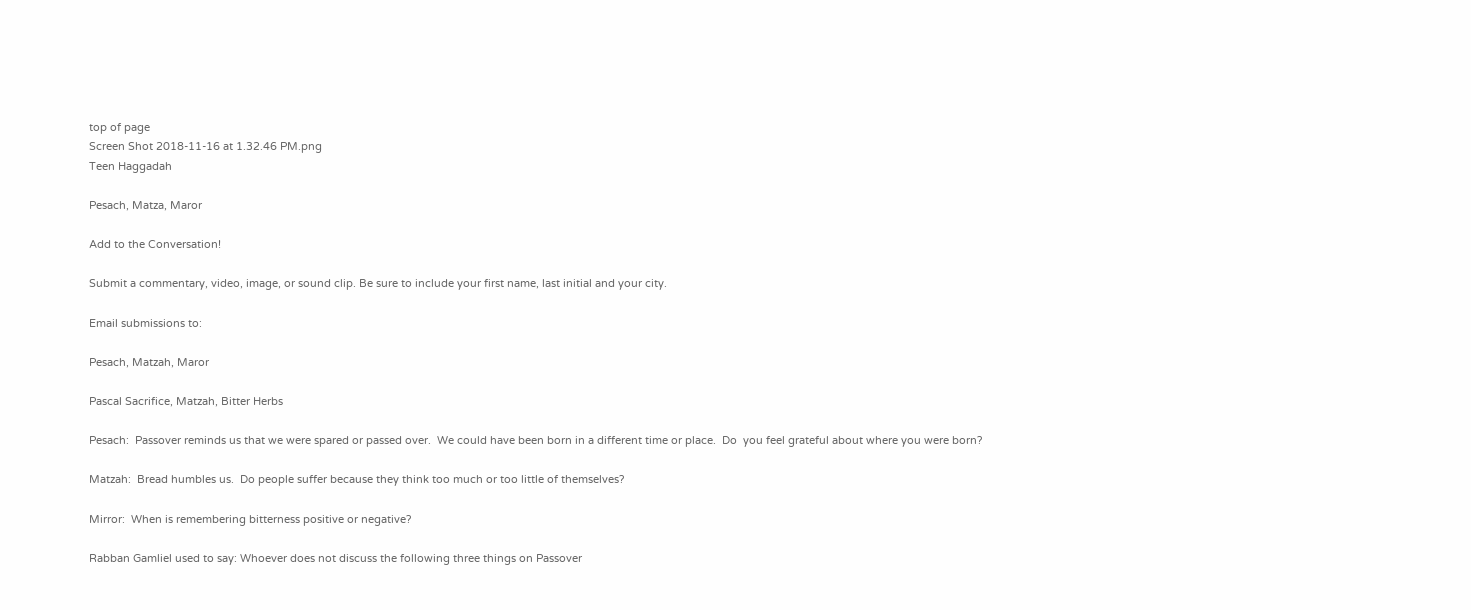top of page
Screen Shot 2018-11-16 at 1.32.46 PM.png
Teen Haggadah

Pesach, Matza, Maror

Add to the Conversation!

Submit a commentary, video, image, or sound clip. Be sure to include your first name, last initial and your city.

Email submissions to:

Pesach, Matzah, Maror

Pascal Sacrifice, Matzah, Bitter Herbs

Pesach:  Passover reminds us that we were spared or passed over.  We could have been born in a different time or place.  Do  you feel grateful about where you were born?

Matzah:  Bread humbles us.  Do people suffer because they think too much or too little of themselves?

Mirror:  When is remembering bitterness positive or negative?

Rabban Gamliel used to say: Whoever does not discuss the following three things on Passover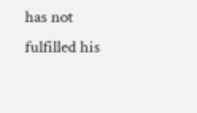has not fulfilled his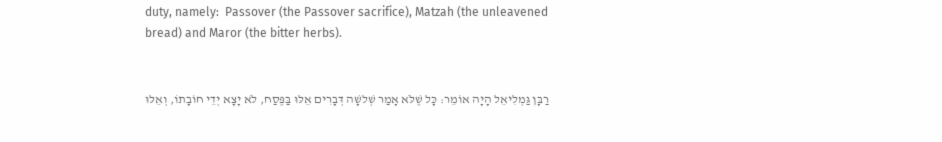duty, namely:  Passover (the Passover sacrifice), Matzah (the unleavened bread) and Maror (the bitter herbs).


רַבָּן גַּמְלִיאֵל הָיָה אוֹמֵר: כָּל שֶׁלֹּא אָמַר שְׁלשָׁה דְּבָרִים אֵלּוּ בַּפֶּסַח, לֹא יָצָא יְדֵי חוֹבָתוֹ, וְאֵלּוּ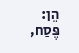הֵן: פֶּסַח,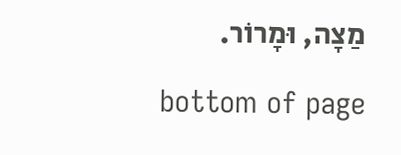מַצָה, וּמָרוֹר.

bottom of page